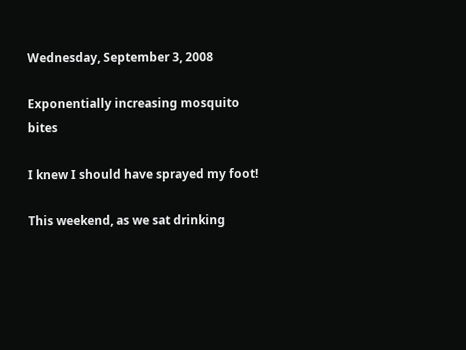Wednesday, September 3, 2008

Exponentially increasing mosquito bites

I knew I should have sprayed my foot!

This weekend, as we sat drinking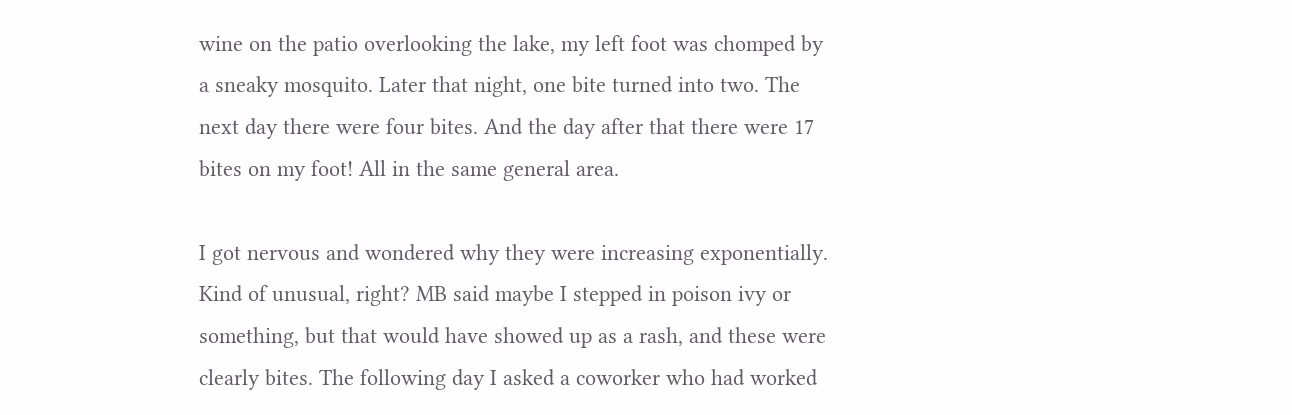wine on the patio overlooking the lake, my left foot was chomped by a sneaky mosquito. Later that night, one bite turned into two. The next day there were four bites. And the day after that there were 17 bites on my foot! All in the same general area.

I got nervous and wondered why they were increasing exponentially. Kind of unusual, right? MB said maybe I stepped in poison ivy or something, but that would have showed up as a rash, and these were clearly bites. The following day I asked a coworker who had worked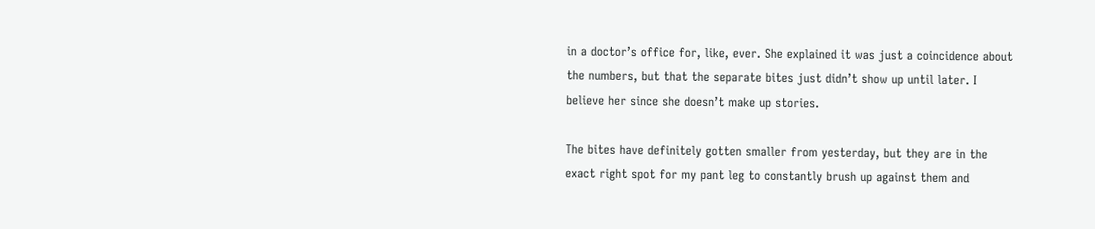in a doctor’s office for, like, ever. She explained it was just a coincidence about the numbers, but that the separate bites just didn’t show up until later. I believe her since she doesn’t make up stories.

The bites have definitely gotten smaller from yesterday, but they are in the exact right spot for my pant leg to constantly brush up against them and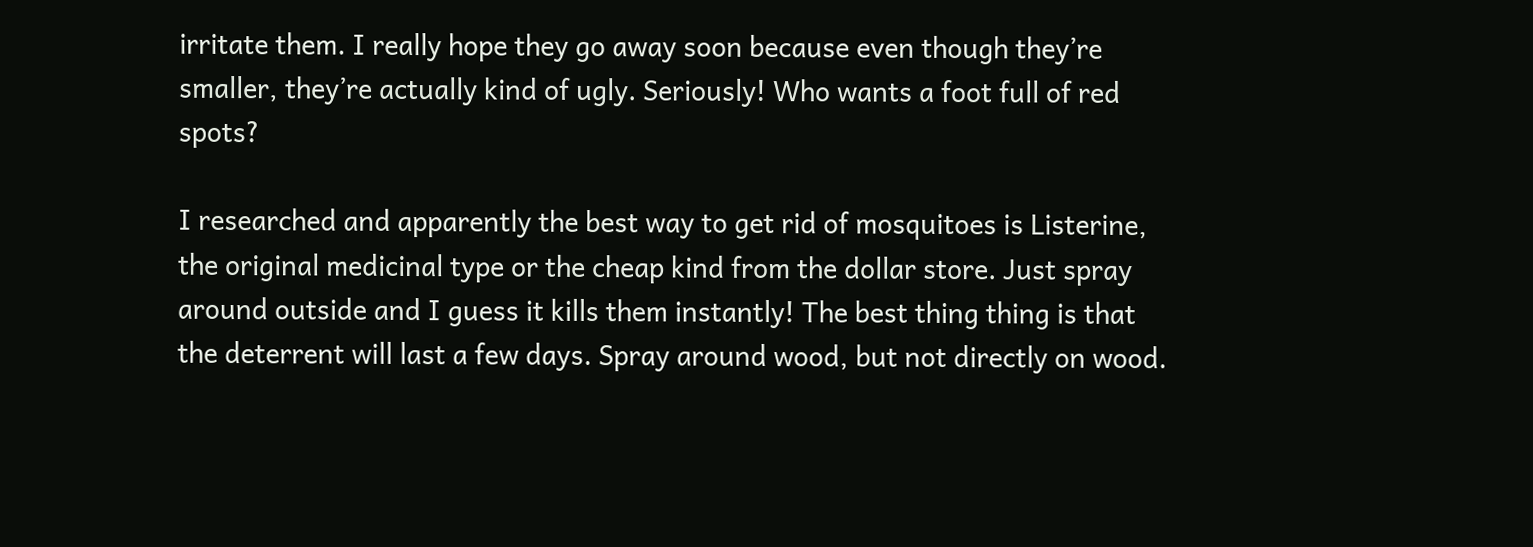irritate them. I really hope they go away soon because even though they’re smaller, they’re actually kind of ugly. Seriously! Who wants a foot full of red spots?

I researched and apparently the best way to get rid of mosquitoes is Listerine, the original medicinal type or the cheap kind from the dollar store. Just spray around outside and I guess it kills them instantly! The best thing thing is that the deterrent will last a few days. Spray around wood, but not directly on wood.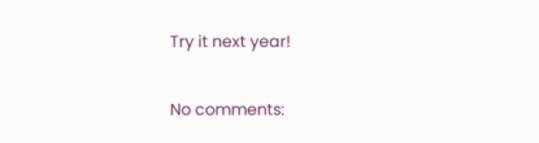Try it next year!

No comments: